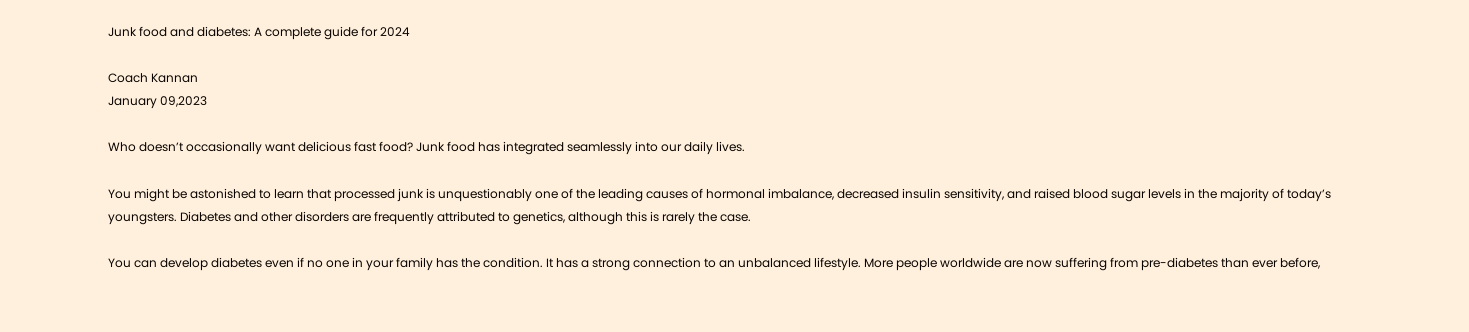Junk food and diabetes: A complete guide for 2024

Coach Kannan
January 09,2023

Who doesn’t occasionally want delicious fast food? Junk food has integrated seamlessly into our daily lives.

You might be astonished to learn that processed junk is unquestionably one of the leading causes of hormonal imbalance, decreased insulin sensitivity, and raised blood sugar levels in the majority of today’s youngsters. Diabetes and other disorders are frequently attributed to genetics, although this is rarely the case.

You can develop diabetes even if no one in your family has the condition. It has a strong connection to an unbalanced lifestyle. More people worldwide are now suffering from pre-diabetes than ever before,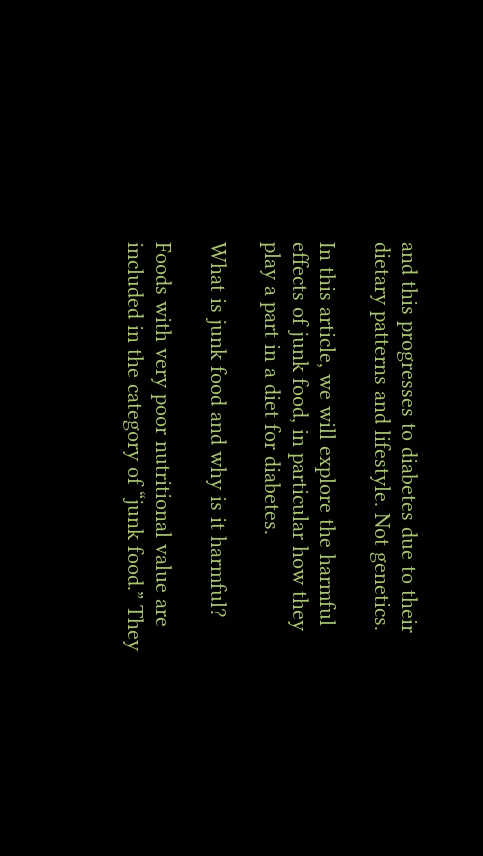and this progresses to diabetes due to their dietary patterns and lifestyle. Not genetics.

In this article, we will explore the harmful effects of junk food, in particular how they play a part in a diet for diabetes.

What is junk food and why is it harmful?

Foods with very poor nutritional value are included in the category of “junk food.” They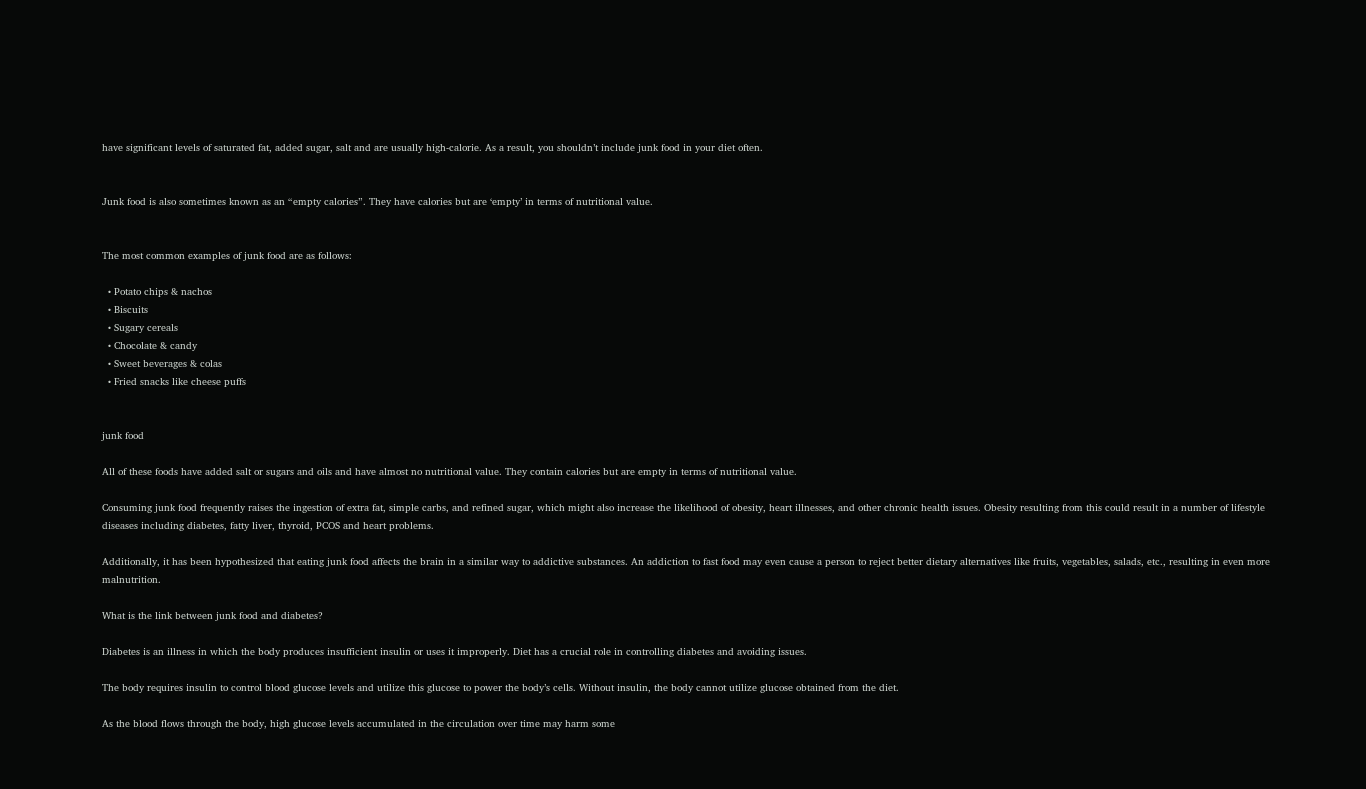have significant levels of saturated fat, added sugar, salt and are usually high-calorie. As a result, you shouldn’t include junk food in your diet often.


Junk food is also sometimes known as an “empty calories”. They have calories but are ‘empty’ in terms of nutritional value.


The most common examples of junk food are as follows:

  • Potato chips & nachos
  • Biscuits
  • Sugary cereals
  • Chocolate & candy
  • Sweet beverages & colas
  • Fried snacks like cheese puffs


junk food

All of these foods have added salt or sugars and oils and have almost no nutritional value. They contain calories but are empty in terms of nutritional value.

Consuming junk food frequently raises the ingestion of extra fat, simple carbs, and refined sugar, which might also increase the likelihood of obesity, heart illnesses, and other chronic health issues. Obesity resulting from this could result in a number of lifestyle diseases including diabetes, fatty liver, thyroid, PCOS and heart problems.

Additionally, it has been hypothesized that eating junk food affects the brain in a similar way to addictive substances. An addiction to fast food may even cause a person to reject better dietary alternatives like fruits, vegetables, salads, etc., resulting in even more malnutrition.

What is the link between junk food and diabetes?

Diabetes is an illness in which the body produces insufficient insulin or uses it improperly. Diet has a crucial role in controlling diabetes and avoiding issues.

The body requires insulin to control blood glucose levels and utilize this glucose to power the body’s cells. Without insulin, the body cannot utilize glucose obtained from the diet.

As the blood flows through the body, high glucose levels accumulated in the circulation over time may harm some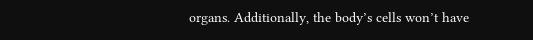organs. Additionally, the body’s cells won’t have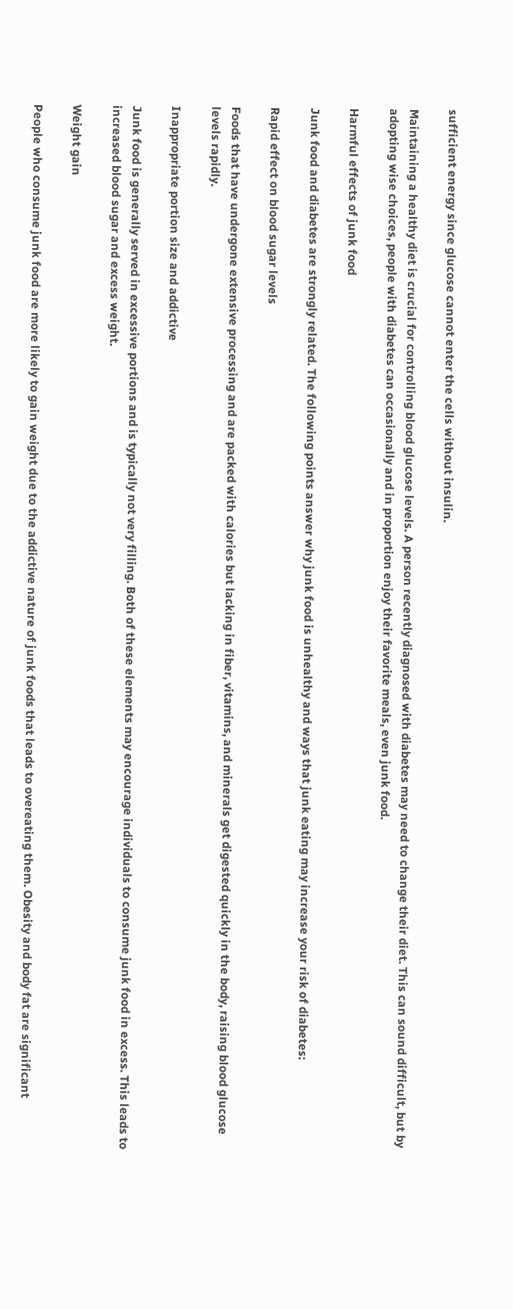sufficient energy since glucose cannot enter the cells without insulin.

Maintaining a healthy diet is crucial for controlling blood glucose levels. A person recently diagnosed with diabetes may need to change their diet. This can sound difficult, but by adopting wise choices, people with diabetes can occasionally and in proportion enjoy their favorite meals, even junk food.

Harmful effects of junk food

Junk food and diabetes are strongly related. The following points answer why junk food is unhealthy and ways that junk eating may increase your risk of diabetes:

Rapid effect on blood sugar levels

Foods that have undergone extensive processing and are packed with calories but lacking in fiber, vitamins, and minerals get digested quickly in the body, raising blood glucose levels rapidly.

Inappropriate portion size and addictive

Junk food is generally served in excessive portions and is typically not very filling. Both of these elements may encourage individuals to consume junk food in excess. This leads to increased blood sugar and excess weight.

Weight gain

People who consume junk food are more likely to gain weight due to the addictive nature of junk foods that leads to overeating them. Obesity and body fat are significant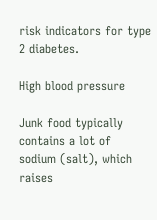risk indicators for type 2 diabetes.

High blood pressure

Junk food typically contains a lot of sodium (salt), which raises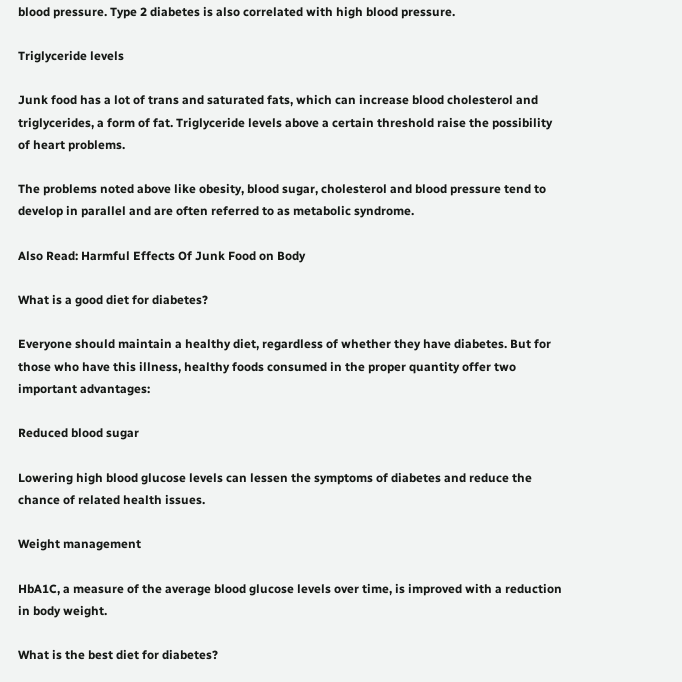blood pressure. Type 2 diabetes is also correlated with high blood pressure.

Triglyceride levels

Junk food has a lot of trans and saturated fats, which can increase blood cholesterol and triglycerides, a form of fat. Triglyceride levels above a certain threshold raise the possibility of heart problems.

The problems noted above like obesity, blood sugar, cholesterol and blood pressure tend to develop in parallel and are often referred to as metabolic syndrome.

Also Read: Harmful Effects Of Junk Food on Body

What is a good diet for diabetes?

Everyone should maintain a healthy diet, regardless of whether they have diabetes. But for those who have this illness, healthy foods consumed in the proper quantity offer two important advantages:

Reduced blood sugar

Lowering high blood glucose levels can lessen the symptoms of diabetes and reduce the chance of related health issues.

Weight management

HbA1C, a measure of the average blood glucose levels over time, is improved with a reduction in body weight.

What is the best diet for diabetes?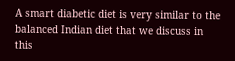A smart diabetic diet is very similar to the balanced Indian diet that we discuss in this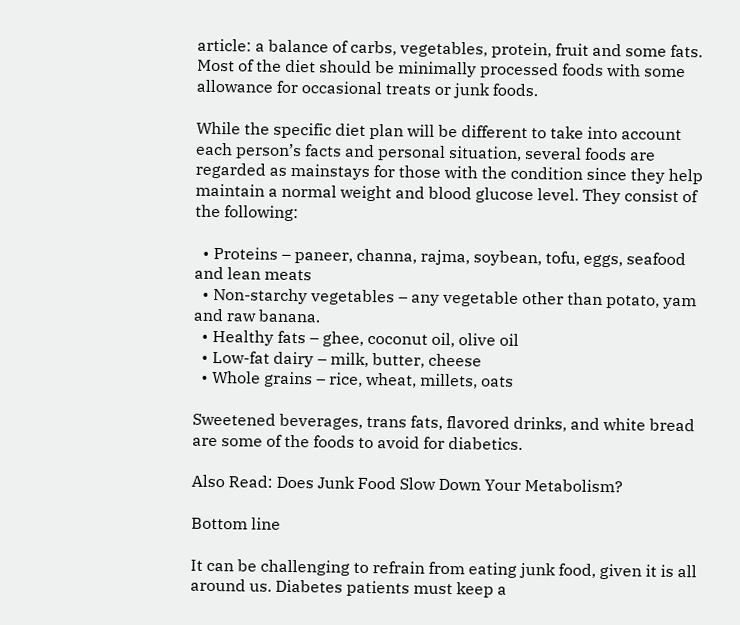article: a balance of carbs, vegetables, protein, fruit and some fats. Most of the diet should be minimally processed foods with some allowance for occasional treats or junk foods.

While the specific diet plan will be different to take into account each person’s facts and personal situation, several foods are regarded as mainstays for those with the condition since they help maintain a normal weight and blood glucose level. They consist of the following:

  • Proteins – paneer, channa, rajma, soybean, tofu, eggs, seafood and lean meats
  • Non-starchy vegetables – any vegetable other than potato, yam and raw banana.
  • Healthy fats – ghee, coconut oil, olive oil
  • Low-fat dairy – milk, butter, cheese
  • Whole grains – rice, wheat, millets, oats

Sweetened beverages, trans fats, flavored drinks, and white bread are some of the foods to avoid for diabetics.

Also Read: Does Junk Food Slow Down Your Metabolism?

Bottom line

It can be challenging to refrain from eating junk food, given it is all around us. Diabetes patients must keep a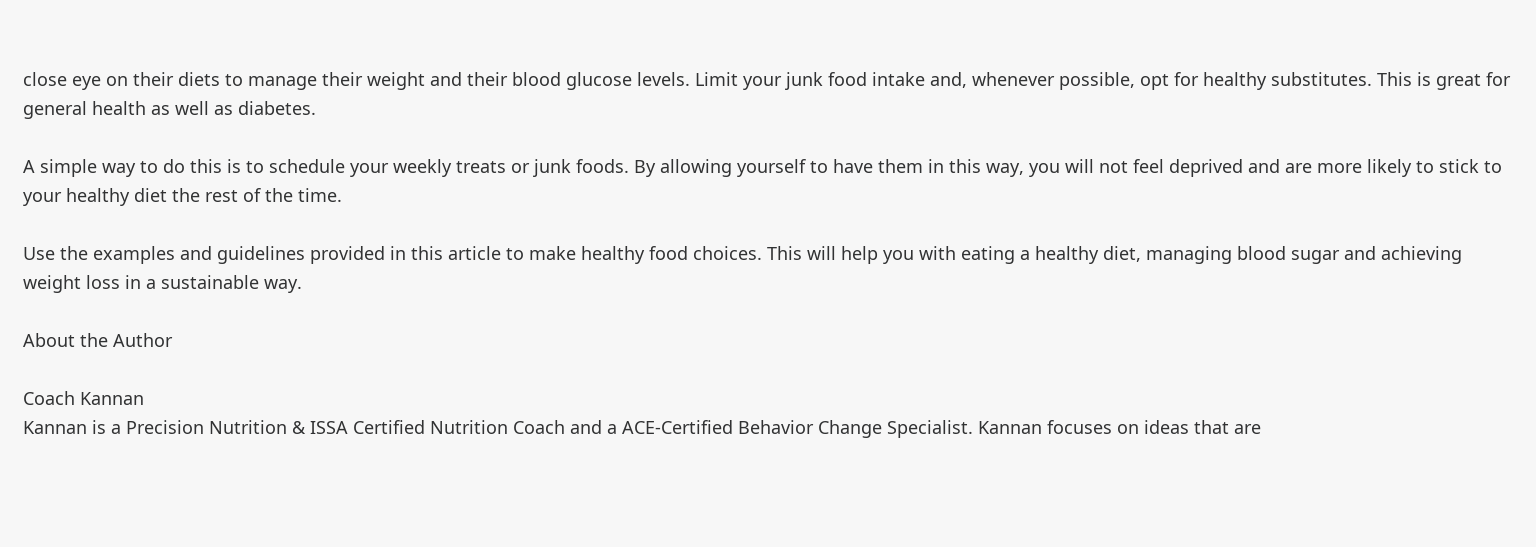close eye on their diets to manage their weight and their blood glucose levels. Limit your junk food intake and, whenever possible, opt for healthy substitutes. This is great for general health as well as diabetes.

A simple way to do this is to schedule your weekly treats or junk foods. By allowing yourself to have them in this way, you will not feel deprived and are more likely to stick to your healthy diet the rest of the time.

Use the examples and guidelines provided in this article to make healthy food choices. This will help you with eating a healthy diet, managing blood sugar and achieving weight loss in a sustainable way.

About the Author

Coach Kannan
Kannan is a Precision Nutrition & ISSA Certified Nutrition Coach and a ACE-Certified Behavior Change Specialist. Kannan focuses on ideas that are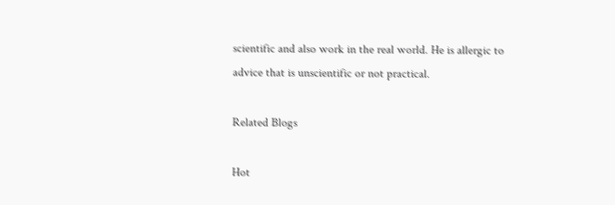scientific and also work in the real world. He is allergic to advice that is unscientific or not practical.

Related Blogs

Hot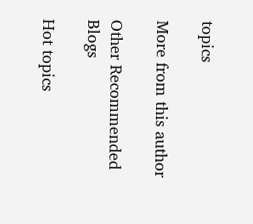topics

More from this author

Other Recommended Blogs

Hot topics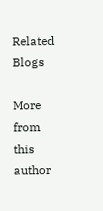Related Blogs

More from this author